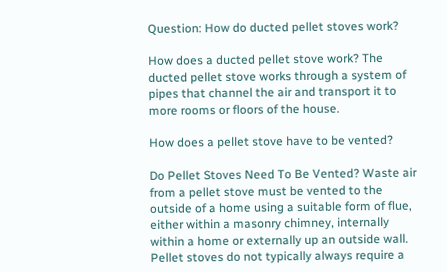Question: How do ducted pellet stoves work?

How does a ducted pellet stove work? The ducted pellet stove works through a system of pipes that channel the air and transport it to more rooms or floors of the house.

How does a pellet stove have to be vented?

Do Pellet Stoves Need To Be Vented? Waste air from a pellet stove must be vented to the outside of a home using a suitable form of flue, either within a masonry chimney, internally within a home or externally up an outside wall. Pellet stoves do not typically always require a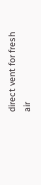direct vent for fresh air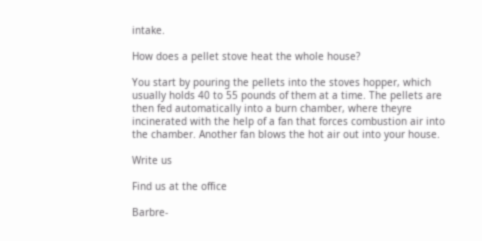intake.

How does a pellet stove heat the whole house?

You start by pouring the pellets into the stoves hopper, which usually holds 40 to 55 pounds of them at a time. The pellets are then fed automatically into a burn chamber, where theyre incinerated with the help of a fan that forces combustion air into the chamber. Another fan blows the hot air out into your house.

Write us

Find us at the office

Barbre-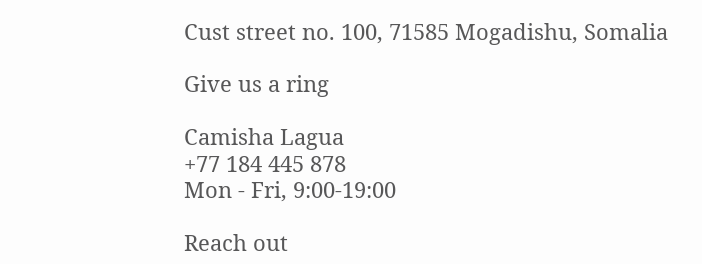Cust street no. 100, 71585 Mogadishu, Somalia

Give us a ring

Camisha Lagua
+77 184 445 878
Mon - Fri, 9:00-19:00

Reach out